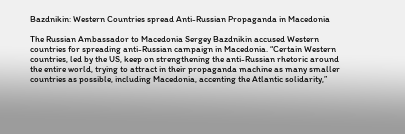Bazdnikin: Western Countries spread Anti-Russian Propaganda in Macedonia

The Russian Ambassador to Macedonia Sergey Bazdnikin accused Western countries for spreading anti-Russian campaign in Macedonia. “Certain Western countries, led by the US, keep on strengthening the anti-Russian rhetoric around the entire world, trying to attract in their propaganda machine as many smaller countries as possible, including Macedonia, accenting the Atlantic solidarity,”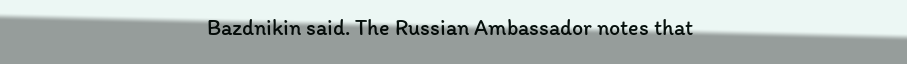Bazdnikin said. The Russian Ambassador notes that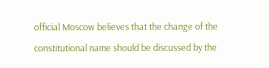official Moscow believes that the change of the constitutional name should be discussed by the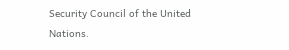Security Council of the United Nations.